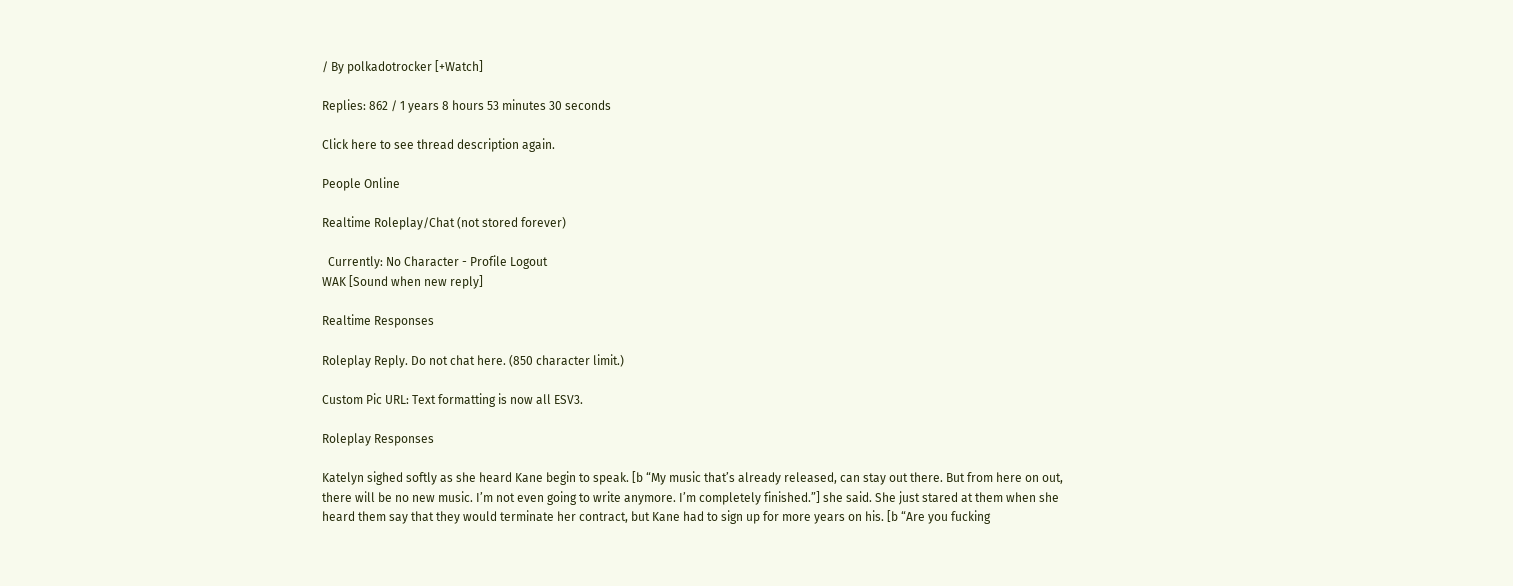/ By polkadotrocker [+Watch]

Replies: 862 / 1 years 8 hours 53 minutes 30 seconds

Click here to see thread description again.

People Online

Realtime Roleplay/Chat (not stored forever)

  Currently: No Character - Profile Logout
WAK [Sound when new reply]

Realtime Responses

Roleplay Reply. Do not chat here. (850 character limit.)

Custom Pic URL: Text formatting is now all ESV3.

Roleplay Responses

Katelyn sighed softly as she heard Kane begin to speak. [b “My music that’s already released, can stay out there. But from here on out, there will be no new music. I’m not even going to write anymore. I’m completely finished.”] she said. She just stared at them when she heard them say that they would terminate her contract, but Kane had to sign up for more years on his. [b “Are you fucking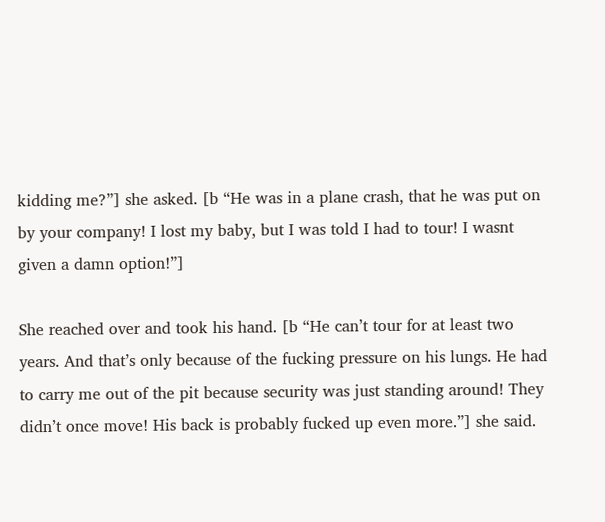kidding me?”] she asked. [b “He was in a plane crash, that he was put on by your company! I lost my baby, but I was told I had to tour! I wasnt given a damn option!”]

She reached over and took his hand. [b “He can’t tour for at least two years. And that’s only because of the fucking pressure on his lungs. He had to carry me out of the pit because security was just standing around! They didn’t once move! His back is probably fucked up even more.”] she said.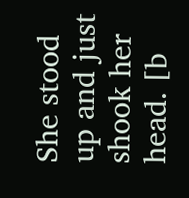She stood up and just shook her head. [b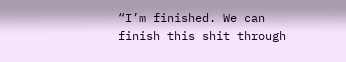“I’m finished. We can finish this shit through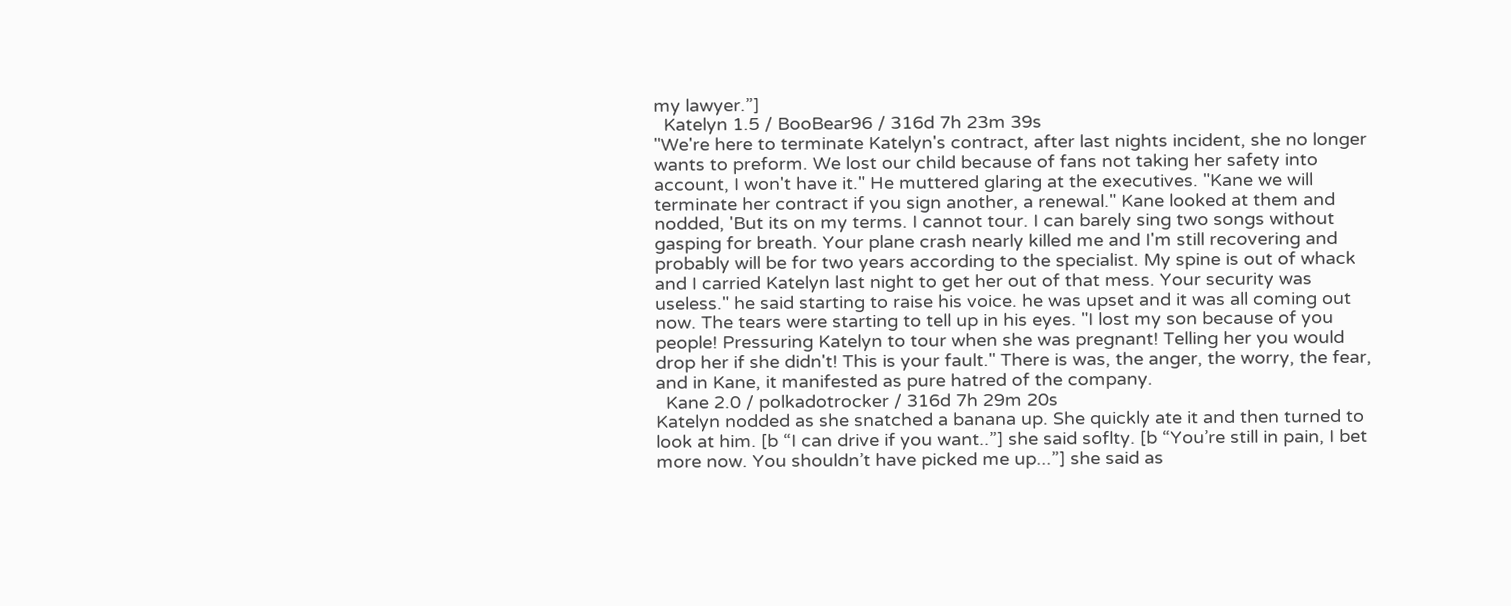my lawyer.”]
  Katelyn 1.5 / BooBear96 / 316d 7h 23m 39s
"We're here to terminate Katelyn's contract, after last nights incident, she no longer wants to preform. We lost our child because of fans not taking her safety into account, I won't have it." He muttered glaring at the executives. "Kane we will terminate her contract if you sign another, a renewal." Kane looked at them and nodded, 'But its on my terms. I cannot tour. I can barely sing two songs without gasping for breath. Your plane crash nearly killed me and I'm still recovering and probably will be for two years according to the specialist. My spine is out of whack and I carried Katelyn last night to get her out of that mess. Your security was useless." he said starting to raise his voice. he was upset and it was all coming out now. The tears were starting to tell up in his eyes. "I lost my son because of you people! Pressuring Katelyn to tour when she was pregnant! Telling her you would drop her if she didn't! This is your fault." There is was, the anger, the worry, the fear, and in Kane, it manifested as pure hatred of the company.
  Kane 2.0 / polkadotrocker / 316d 7h 29m 20s
Katelyn nodded as she snatched a banana up. She quickly ate it and then turned to look at him. [b “I can drive if you want..”] she said soflty. [b “You’re still in pain, I bet more now. You shouldn’t have picked me up...”] she said as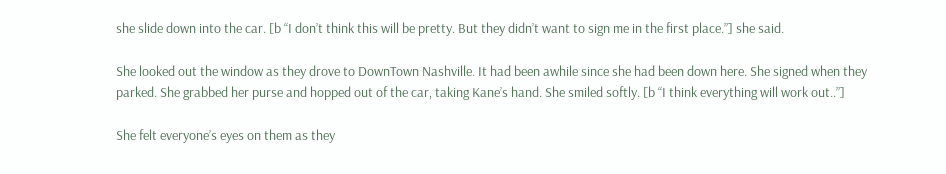she slide down into the car. [b “I don’t think this will be pretty. But they didn’t want to sign me in the first place.”] she said.

She looked out the window as they drove to DownTown Nashville. It had been awhile since she had been down here. She signed when they parked. She grabbed her purse and hopped out of the car, taking Kane’s hand. She smiled softly. [b “I think everything will work out..”]

She felt everyone’s eyes on them as they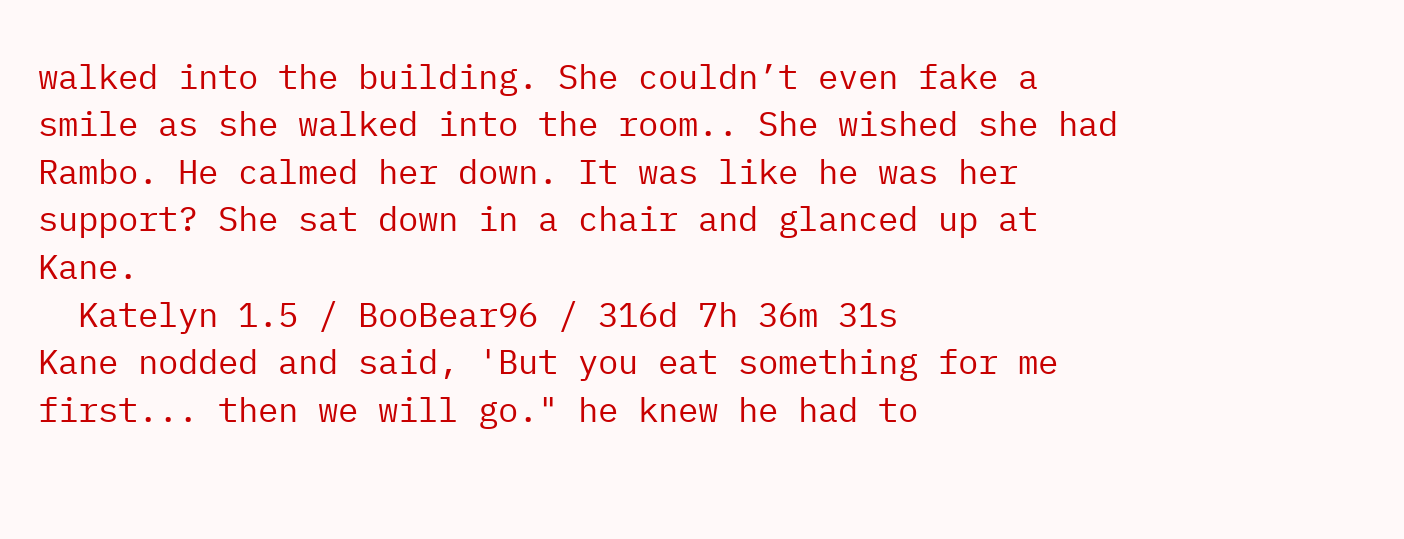walked into the building. She couldn’t even fake a smile as she walked into the room.. She wished she had Rambo. He calmed her down. It was like he was her support? She sat down in a chair and glanced up at Kane.
  Katelyn 1.5 / BooBear96 / 316d 7h 36m 31s
Kane nodded and said, 'But you eat something for me first... then we will go." he knew he had to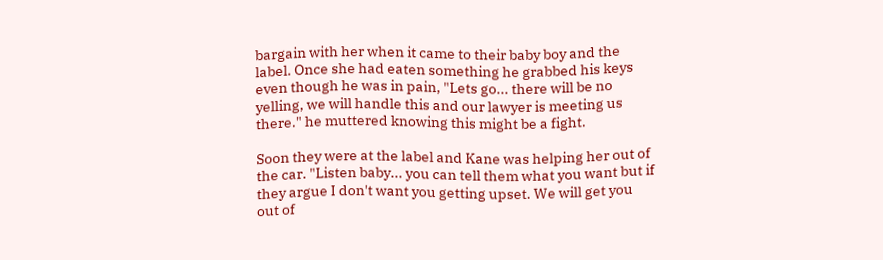bargain with her when it came to their baby boy and the label. Once she had eaten something he grabbed his keys even though he was in pain, "Lets go... there will be no yelling, we will handle this and our lawyer is meeting us there." he muttered knowing this might be a fight.

Soon they were at the label and Kane was helping her out of the car. "Listen baby... you can tell them what you want but if they argue I don't want you getting upset. We will get you out of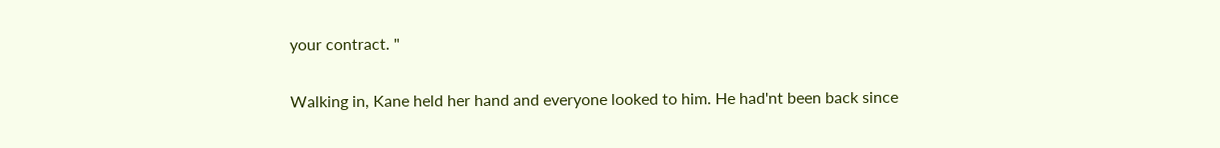your contract. "

Walking in, Kane held her hand and everyone looked to him. He had'nt been back since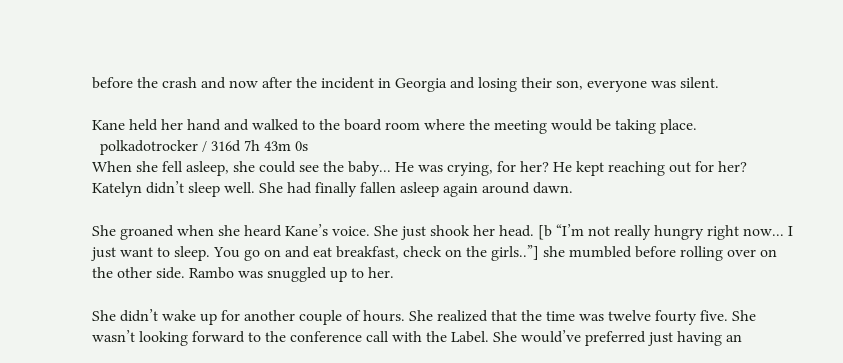before the crash and now after the incident in Georgia and losing their son, everyone was silent.

Kane held her hand and walked to the board room where the meeting would be taking place.
  polkadotrocker / 316d 7h 43m 0s
When she fell asleep, she could see the baby... He was crying, for her? He kept reaching out for her? Katelyn didn’t sleep well. She had finally fallen asleep again around dawn.

She groaned when she heard Kane’s voice. She just shook her head. [b “I’m not really hungry right now... I just want to sleep. You go on and eat breakfast, check on the girls..”] she mumbled before rolling over on the other side. Rambo was snuggled up to her.

She didn’t wake up for another couple of hours. She realized that the time was twelve fourty five. She wasn’t looking forward to the conference call with the Label. She would’ve preferred just having an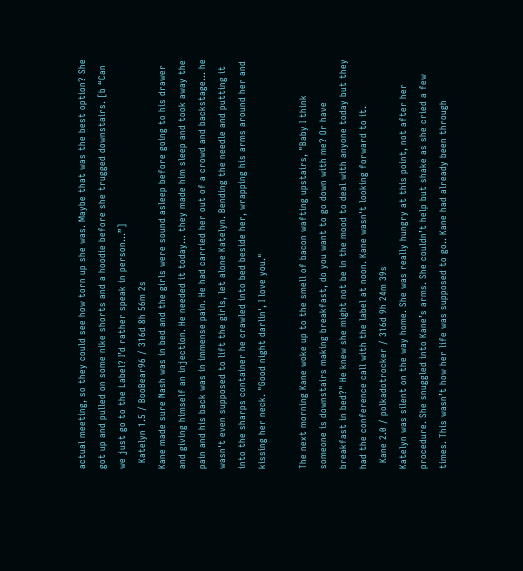actual meeting, so they could see how torn up she was. Maybe that was the best option? She got up and pulled on some nike shorts and a hoodie before she trugged downstairs. [b “Can we just go to the Label? I’d rather speak in person...”]
  Katelyn 1.5 / BooBear96 / 316d 8h 56m 2s
Kane made sure Nash was in bed and the girls were sound asleep before going to his drawer and giving himself an injection. He needed it today... they made him sleep and took away the pain and his back was in immense pain. He had carried her out of a crowd and backstage... he wasn't even supposed to lift the girls, let alone Katelyn. Bending the needle and putting it into the sharps container he crawled into bed beside her, wrapping his arms around her and kissing her neck. "Good night darlin', I love you."

The next morning Kane woke up to the smell of bacon wafting upstairs, "Baby I think someone is downstairs making breakfast, do you want to go down with me? Or have breakfast in bed?" He knew she might not be in the mood to deal with anyone today but they had the conference call with the label at noon. Kane wasn't looking forward to it.
  Kane 2.0 / polkadotrocker / 316d 9h 24m 39s
Katelyn was silent on the way home. She was really hungry at this point, not after her procedure. She snuggled into Kane’s arms. She couldn’t help but shake as she cried a few times. This wasn’t how her life was supposed to go.. Kane had already been through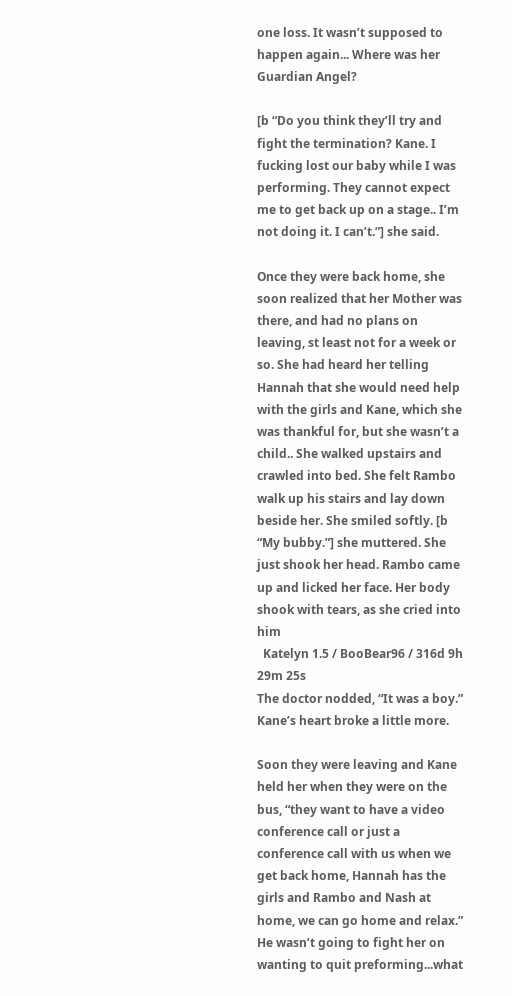one loss. It wasn’t supposed to happen again... Where was her Guardian Angel?

[b “Do you think they’ll try and fight the termination? Kane. I fucking lost our baby while I was performing. They cannot expect me to get back up on a stage.. I’m not doing it. I can’t.”] she said.

Once they were back home, she soon realized that her Mother was there, and had no plans on leaving, st least not for a week or so. She had heard her telling Hannah that she would need help with the girls and Kane, which she was thankful for, but she wasn’t a child.. She walked upstairs and crawled into bed. She felt Rambo walk up his stairs and lay down beside her. She smiled softly. [b “My bubby.”] she muttered. She just shook her head. Rambo came up and licked her face. Her body shook with tears, as she cried into him
  Katelyn 1.5 / BooBear96 / 316d 9h 29m 25s
The doctor nodded, “It was a boy.” Kane’s heart broke a little more.

Soon they were leaving and Kane held her when they were on the bus, “they want to have a video conference call or just a conference call with us when we get back home, Hannah has the girls and Rambo and Nash at home, we can go home and relax.” He wasn’t going to fight her on wanting to quit preforming...what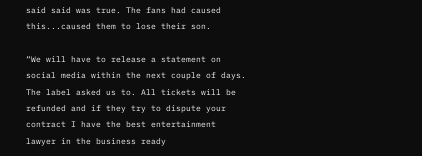said said was true. The fans had caused this...caused them to lose their son.

“We will have to release a statement on social media within the next couple of days. The label asked us to. All tickets will be refunded and if they try to dispute your contract I have the best entertainment lawyer in the business ready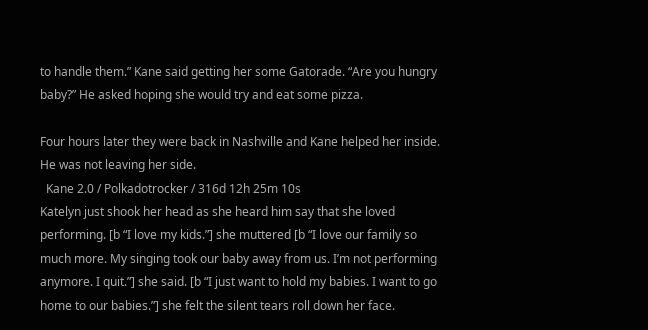to handle them.” Kane said getting her some Gatorade. “Are you hungry baby?” He asked hoping she would try and eat some pizza.

Four hours later they were back in Nashville and Kane helped her inside. He was not leaving her side.
  Kane 2.0 / Polkadotrocker / 316d 12h 25m 10s
Katelyn just shook her head as she heard him say that she loved performing. [b “I love my kids.”] she muttered [b “I love our family so much more. My singing took our baby away from us. I’m not performing anymore. I quit.”] she said. [b “I just want to hold my babies. I want to go home to our babies.”] she felt the silent tears roll down her face.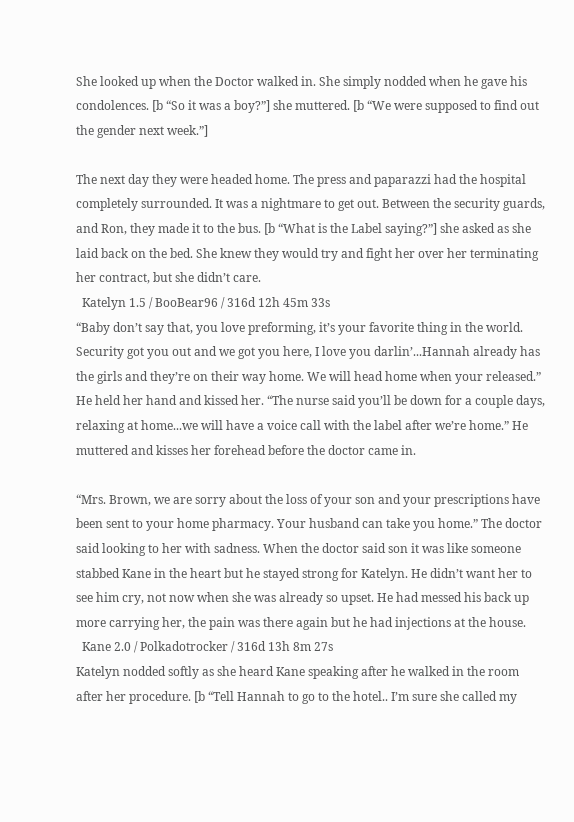She looked up when the Doctor walked in. She simply nodded when he gave his condolences. [b “So it was a boy?”] she muttered. [b “We were supposed to find out the gender next week.”]

The next day they were headed home. The press and paparazzi had the hospital completely surrounded. It was a nightmare to get out. Between the security guards, and Ron, they made it to the bus. [b “What is the Label saying?”] she asked as she laid back on the bed. She knew they would try and fight her over her terminating her contract, but she didn’t care.
  Katelyn 1.5 / BooBear96 / 316d 12h 45m 33s
“Baby don’t say that, you love preforming, it’s your favorite thing in the world. Security got you out and we got you here, I love you darlin’...Hannah already has the girls and they’re on their way home. We will head home when your released.” He held her hand and kissed her. “The nurse said you’ll be down for a couple days, relaxing at home...we will have a voice call with the label after we’re home.” He muttered and kisses her forehead before the doctor came in.

“Mrs. Brown, we are sorry about the loss of your son and your prescriptions have been sent to your home pharmacy. Your husband can take you home.” The doctor said looking to her with sadness. When the doctor said son it was like someone stabbed Kane in the heart but he stayed strong for Katelyn. He didn’t want her to see him cry, not now when she was already so upset. He had messed his back up more carrying her, the pain was there again but he had injections at the house.
  Kane 2.0 / Polkadotrocker / 316d 13h 8m 27s
Katelyn nodded softly as she heard Kane speaking after he walked in the room after her procedure. [b “Tell Hannah to go to the hotel.. I’m sure she called my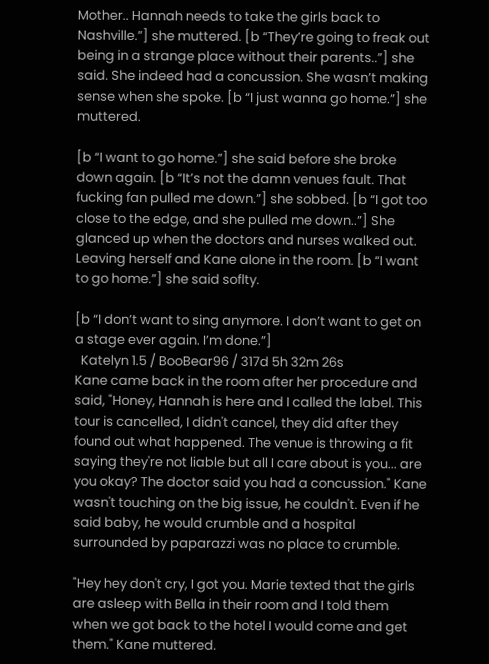Mother.. Hannah needs to take the girls back to Nashville.”] she muttered. [b “They’re going to freak out being in a strange place without their parents..”] she said. She indeed had a concussion. She wasn’t making sense when she spoke. [b “I just wanna go home.”] she muttered.

[b “I want to go home.”] she said before she broke down again. [b “It’s not the damn venues fault. That fucking fan pulled me down.”] she sobbed. [b “I got too close to the edge, and she pulled me down..”] She glanced up when the doctors and nurses walked out. Leaving herself and Kane alone in the room. [b “I want to go home.”] she said soflty.

[b “I don’t want to sing anymore. I don’t want to get on a stage ever again. I’m done.”]
  Katelyn 1.5 / BooBear96 / 317d 5h 32m 26s
Kane came back in the room after her procedure and said, "Honey, Hannah is here and I called the label. This tour is cancelled, I didn't cancel, they did after they found out what happened. The venue is throwing a fit saying they're not liable but all I care about is you... are you okay? The doctor said you had a concussion." Kane wasn't touching on the big issue, he couldn't. Even if he said baby, he would crumble and a hospital surrounded by paparazzi was no place to crumble.

"Hey hey don't cry, I got you. Marie texted that the girls are asleep with Bella in their room and I told them when we got back to the hotel I would come and get them." Kane muttered.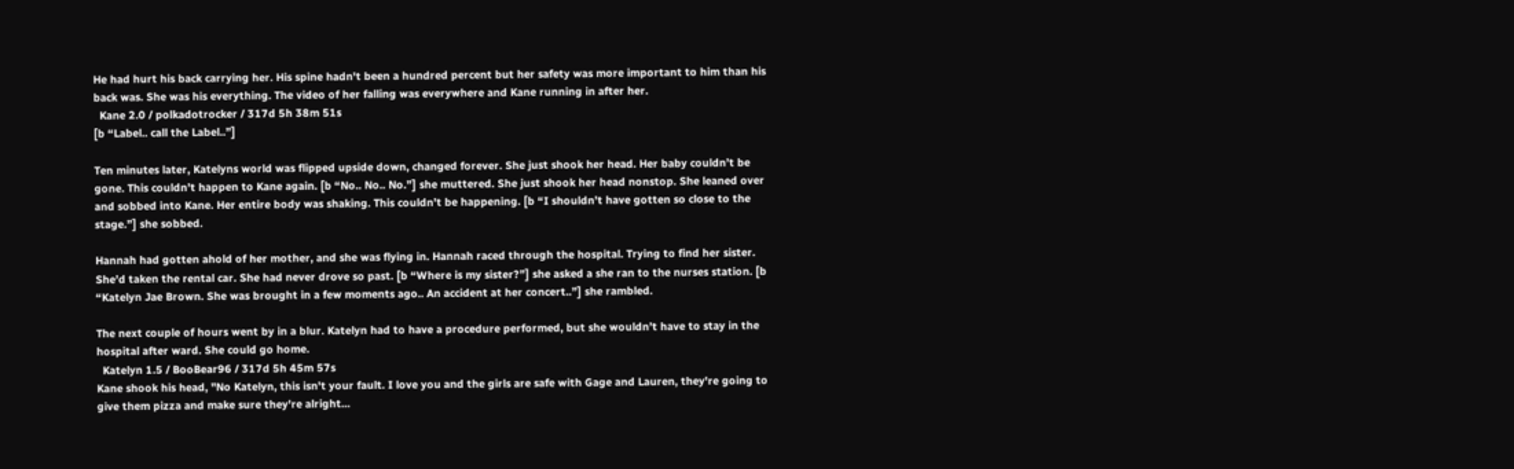He had hurt his back carrying her. His spine hadn't been a hundred percent but her safety was more important to him than his back was. She was his everything. The video of her falling was everywhere and Kane running in after her.
  Kane 2.0 / polkadotrocker / 317d 5h 38m 51s
[b “Label.. call the Label..”]

Ten minutes later, Katelyns world was flipped upside down, changed forever. She just shook her head. Her baby couldn’t be gone. This couldn’t happen to Kane again. [b “No.. No.. No.”] she muttered. She just shook her head nonstop. She leaned over and sobbed into Kane. Her entire body was shaking. This couldn’t be happening. [b “I shouldn’t have gotten so close to the stage.”] she sobbed.

Hannah had gotten ahold of her mother, and she was flying in. Hannah raced through the hospital. Trying to find her sister. She’d taken the rental car. She had never drove so past. [b “Where is my sister?”] she asked a she ran to the nurses station. [b “Katelyn Jae Brown. She was brought in a few moments ago.. An accident at her concert..”] she rambled.

The next couple of hours went by in a blur. Katelyn had to have a procedure performed, but she wouldn’t have to stay in the hospital after ward. She could go home.
  Katelyn 1.5 / BooBear96 / 317d 5h 45m 57s
Kane shook his head, "No Katelyn, this isn't your fault. I love you and the girls are safe with Gage and Lauren, they're going to give them pizza and make sure they're alright...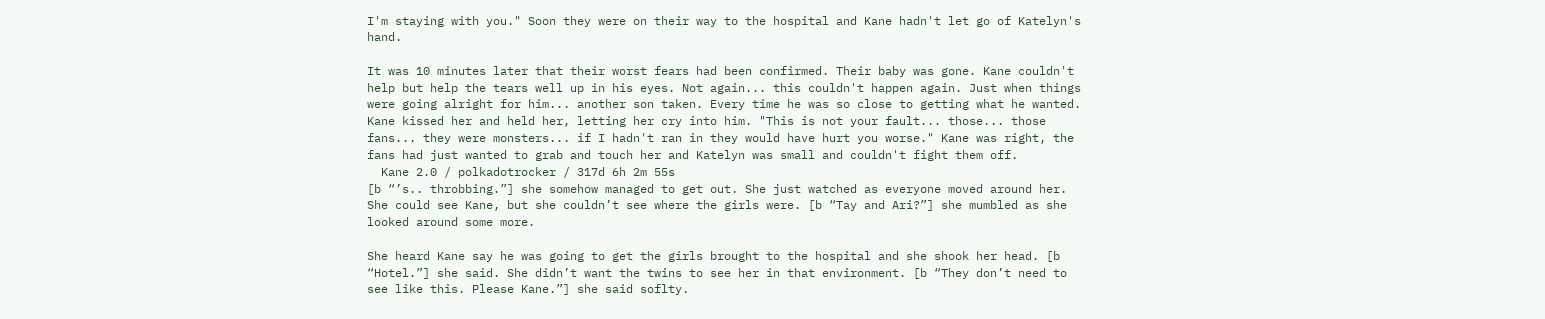I'm staying with you." Soon they were on their way to the hospital and Kane hadn't let go of Katelyn's hand.

It was 10 minutes later that their worst fears had been confirmed. Their baby was gone. Kane couldn't help but help the tears well up in his eyes. Not again... this couldn't happen again. Just when things were going alright for him... another son taken. Every time he was so close to getting what he wanted. Kane kissed her and held her, letting her cry into him. "This is not your fault... those... those fans... they were monsters... if I hadn't ran in they would have hurt you worse." Kane was right, the fans had just wanted to grab and touch her and Katelyn was small and couldn't fight them off.
  Kane 2.0 / polkadotrocker / 317d 6h 2m 55s
[b “’s.. throbbing.”] she somehow managed to get out. She just watched as everyone moved around her. She could see Kane, but she couldn’t see where the girls were. [b “Tay and Ari?”] she mumbled as she looked around some more.

She heard Kane say he was going to get the girls brought to the hospital and she shook her head. [b “Hotel.”] she said. She didn’t want the twins to see her in that environment. [b “They don’t need to see like this. Please Kane.”] she said soflty.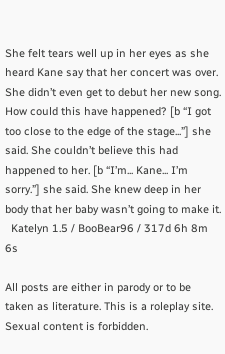She felt tears well up in her eyes as she heard Kane say that her concert was over. She didn’t even get to debut her new song. How could this have happened? [b “I got too close to the edge of the stage...”] she said. She couldn’t believe this had happened to her. [b “I’m... Kane... I’m sorry.”] she said. She knew deep in her body that her baby wasn’t going to make it.
  Katelyn 1.5 / BooBear96 / 317d 6h 8m 6s

All posts are either in parody or to be taken as literature. This is a roleplay site. Sexual content is forbidden.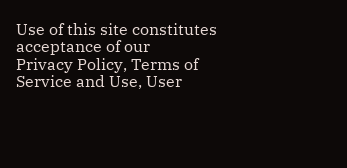Use of this site constitutes acceptance of our
Privacy Policy, Terms of Service and Use, User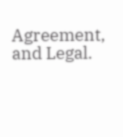Agreement, and Legal.